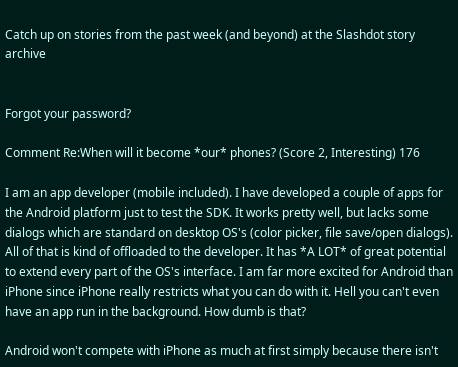Catch up on stories from the past week (and beyond) at the Slashdot story archive


Forgot your password?

Comment Re:When will it become *our* phones? (Score 2, Interesting) 176

I am an app developer (mobile included). I have developed a couple of apps for the Android platform just to test the SDK. It works pretty well, but lacks some dialogs which are standard on desktop OS's (color picker, file save/open dialogs). All of that is kind of offloaded to the developer. It has *A LOT* of great potential to extend every part of the OS's interface. I am far more excited for Android than iPhone since iPhone really restricts what you can do with it. Hell you can't even have an app run in the background. How dumb is that?

Android won't compete with iPhone as much at first simply because there isn't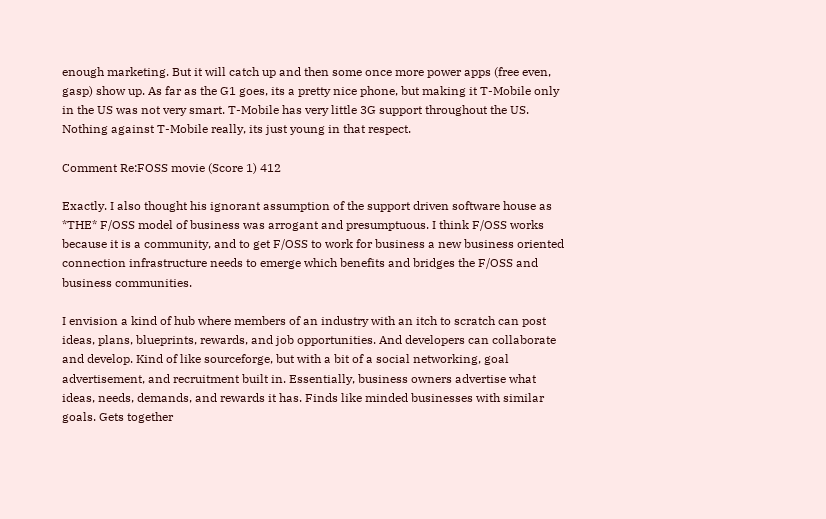enough marketing. But it will catch up and then some once more power apps (free even, gasp) show up. As far as the G1 goes, its a pretty nice phone, but making it T-Mobile only in the US was not very smart. T-Mobile has very little 3G support throughout the US. Nothing against T-Mobile really, its just young in that respect.

Comment Re:FOSS movie (Score 1) 412

Exactly. I also thought his ignorant assumption of the support driven software house as *THE* F/OSS model of business was arrogant and presumptuous. I think F/OSS works because it is a community, and to get F/OSS to work for business a new business oriented connection infrastructure needs to emerge which benefits and bridges the F/OSS and business communities.

I envision a kind of hub where members of an industry with an itch to scratch can post ideas, plans, blueprints, rewards, and job opportunities. And developers can collaborate and develop. Kind of like sourceforge, but with a bit of a social networking, goal advertisement, and recruitment built in. Essentially, business owners advertise what ideas, needs, demands, and rewards it has. Finds like minded businesses with similar goals. Gets together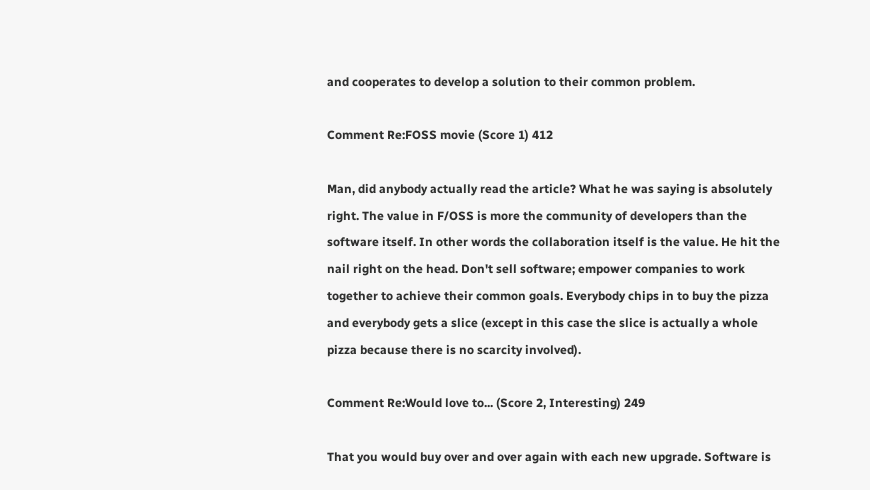and cooperates to develop a solution to their common problem.

Comment Re:FOSS movie (Score 1) 412

Man, did anybody actually read the article? What he was saying is absolutely right. The value in F/OSS is more the community of developers than the software itself. In other words the collaboration itself is the value. He hit the nail right on the head. Don't sell software; empower companies to work together to achieve their common goals. Everybody chips in to buy the pizza and everybody gets a slice (except in this case the slice is actually a whole pizza because there is no scarcity involved).

Comment Re:Would love to... (Score 2, Interesting) 249

That you would buy over and over again with each new upgrade. Software is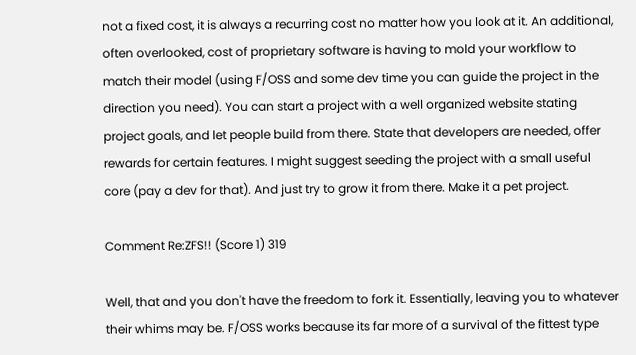not a fixed cost, it is always a recurring cost no matter how you look at it. An additional, often overlooked, cost of proprietary software is having to mold your workflow to match their model (using F/OSS and some dev time you can guide the project in the direction you need). You can start a project with a well organized website stating project goals, and let people build from there. State that developers are needed, offer rewards for certain features. I might suggest seeding the project with a small useful core (pay a dev for that). And just try to grow it from there. Make it a pet project.

Comment Re:ZFS!! (Score 1) 319

Well, that and you don't have the freedom to fork it. Essentially, leaving you to whatever their whims may be. F/OSS works because its far more of a survival of the fittest type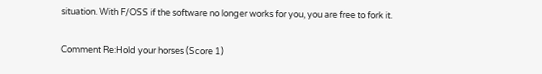situation. With F/OSS if the software no longer works for you, you are free to fork it.

Comment Re:Hold your horses (Score 1)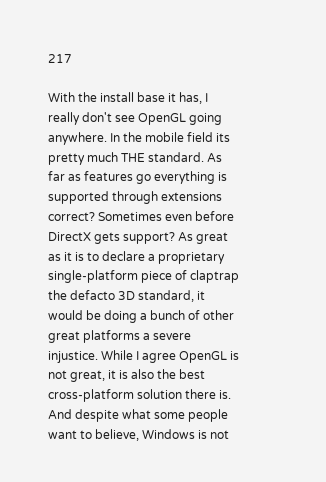217

With the install base it has, I really don't see OpenGL going anywhere. In the mobile field its pretty much THE standard. As far as features go everything is supported through extensions correct? Sometimes even before DirectX gets support? As great as it is to declare a proprietary single-platform piece of claptrap the defacto 3D standard, it would be doing a bunch of other great platforms a severe injustice. While I agree OpenGL is not great, it is also the best cross-platform solution there is. And despite what some people want to believe, Windows is not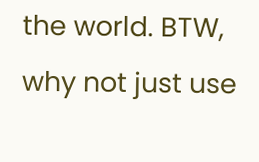the world. BTW, why not just use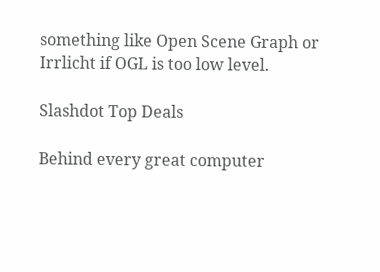something like Open Scene Graph or Irrlicht if OGL is too low level.

Slashdot Top Deals

Behind every great computer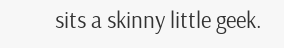sits a skinny little geek.